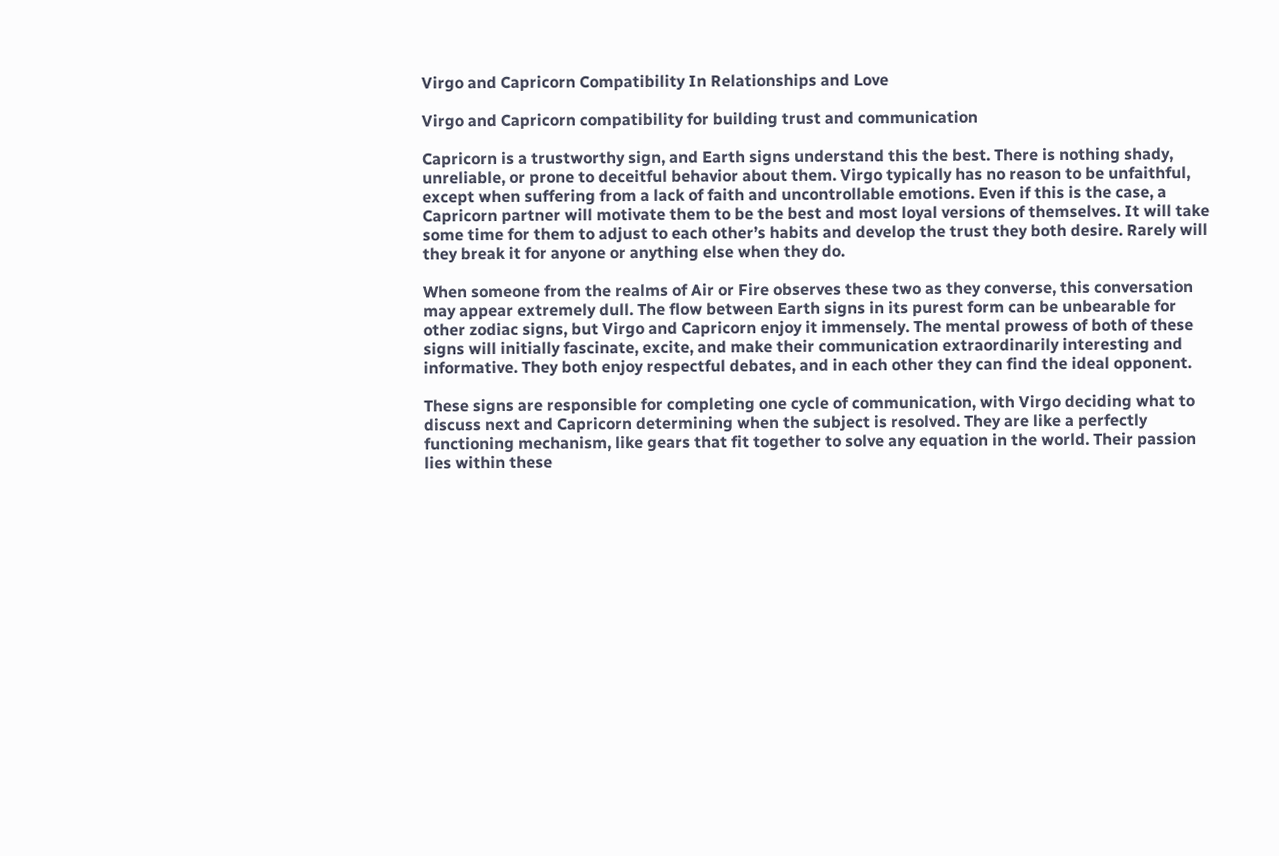Virgo and Capricorn Compatibility In Relationships and Love

Virgo and Capricorn compatibility for building trust and communication

Capricorn is a trustworthy sign, and Earth signs understand this the best. There is nothing shady, unreliable, or prone to deceitful behavior about them. Virgo typically has no reason to be unfaithful, except when suffering from a lack of faith and uncontrollable emotions. Even if this is the case, a Capricorn partner will motivate them to be the best and most loyal versions of themselves. It will take some time for them to adjust to each other’s habits and develop the trust they both desire. Rarely will they break it for anyone or anything else when they do.

When someone from the realms of Air or Fire observes these two as they converse, this conversation may appear extremely dull. The flow between Earth signs in its purest form can be unbearable for other zodiac signs, but Virgo and Capricorn enjoy it immensely. The mental prowess of both of these signs will initially fascinate, excite, and make their communication extraordinarily interesting and informative. They both enjoy respectful debates, and in each other they can find the ideal opponent.

These signs are responsible for completing one cycle of communication, with Virgo deciding what to discuss next and Capricorn determining when the subject is resolved. They are like a perfectly functioning mechanism, like gears that fit together to solve any equation in the world. Their passion lies within these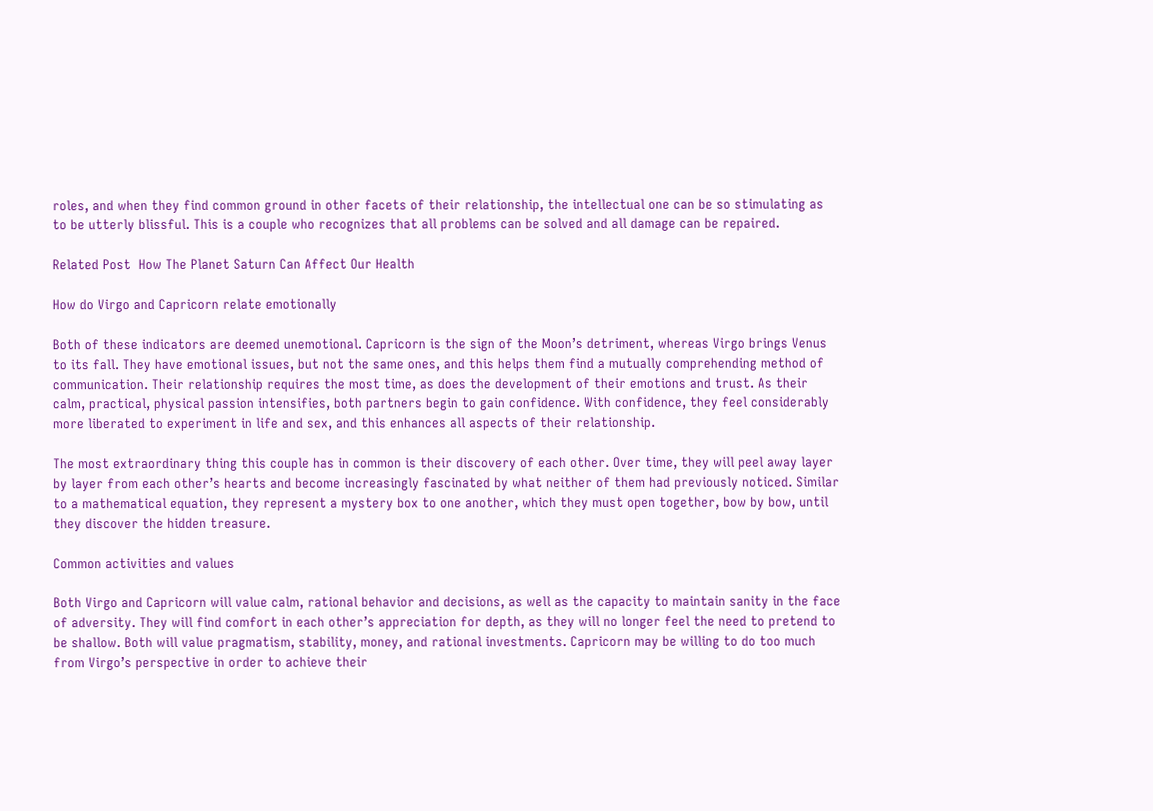roles, and when they find common ground in other facets of their relationship, the intellectual one can be so stimulating as to be utterly blissful. This is a couple who recognizes that all problems can be solved and all damage can be repaired.

Related Post  How The Planet Saturn Can Affect Our Health

How do Virgo and Capricorn relate emotionally

Both of these indicators are deemed unemotional. Capricorn is the sign of the Moon’s detriment, whereas Virgo brings Venus to its fall. They have emotional issues, but not the same ones, and this helps them find a mutually comprehending method of communication. Their relationship requires the most time, as does the development of their emotions and trust. As their calm, practical, physical passion intensifies, both partners begin to gain confidence. With confidence, they feel considerably more liberated to experiment in life and sex, and this enhances all aspects of their relationship.

The most extraordinary thing this couple has in common is their discovery of each other. Over time, they will peel away layer by layer from each other’s hearts and become increasingly fascinated by what neither of them had previously noticed. Similar to a mathematical equation, they represent a mystery box to one another, which they must open together, bow by bow, until they discover the hidden treasure.

Common activities and values

Both Virgo and Capricorn will value calm, rational behavior and decisions, as well as the capacity to maintain sanity in the face of adversity. They will find comfort in each other’s appreciation for depth, as they will no longer feel the need to pretend to be shallow. Both will value pragmatism, stability, money, and rational investments. Capricorn may be willing to do too much from Virgo’s perspective in order to achieve their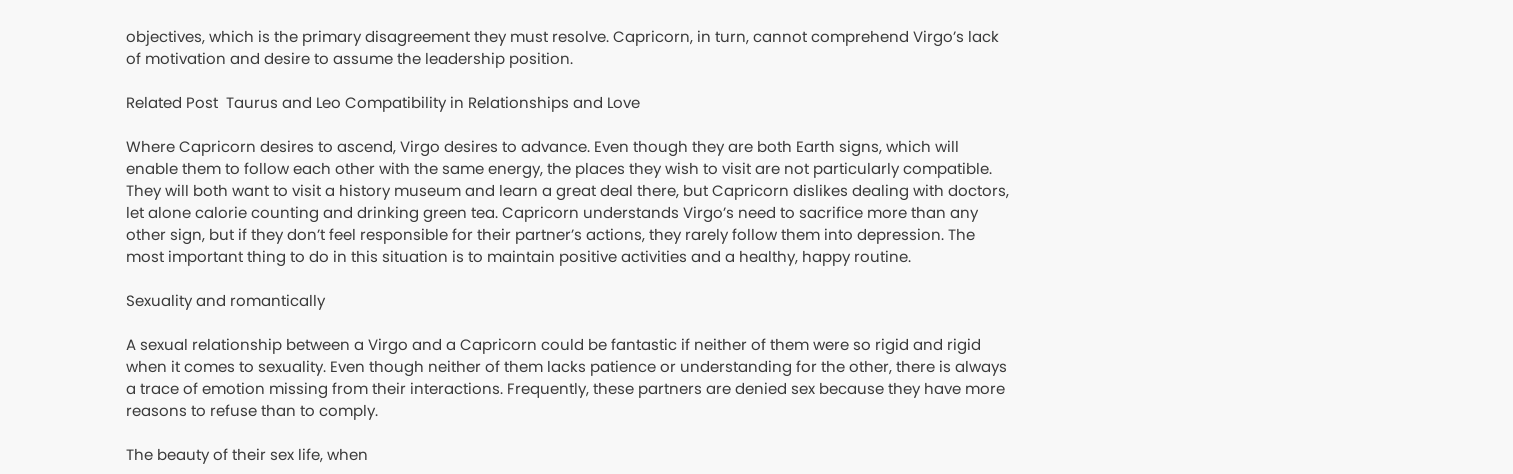objectives, which is the primary disagreement they must resolve. Capricorn, in turn, cannot comprehend Virgo’s lack of motivation and desire to assume the leadership position.

Related Post  Taurus and Leo Compatibility in Relationships and Love

Where Capricorn desires to ascend, Virgo desires to advance. Even though they are both Earth signs, which will enable them to follow each other with the same energy, the places they wish to visit are not particularly compatible. They will both want to visit a history museum and learn a great deal there, but Capricorn dislikes dealing with doctors, let alone calorie counting and drinking green tea. Capricorn understands Virgo’s need to sacrifice more than any other sign, but if they don’t feel responsible for their partner’s actions, they rarely follow them into depression. The most important thing to do in this situation is to maintain positive activities and a healthy, happy routine.

Sexuality and romantically

A sexual relationship between a Virgo and a Capricorn could be fantastic if neither of them were so rigid and rigid when it comes to sexuality. Even though neither of them lacks patience or understanding for the other, there is always a trace of emotion missing from their interactions. Frequently, these partners are denied sex because they have more reasons to refuse than to comply.

The beauty of their sex life, when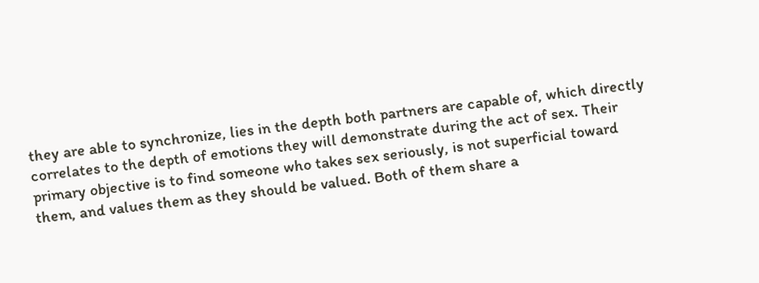they are able to synchronize, lies in the depth both partners are capable of, which directly correlates to the depth of emotions they will demonstrate during the act of sex. Their primary objective is to find someone who takes sex seriously, is not superficial toward them, and values them as they should be valued. Both of them share a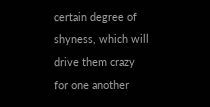certain degree of shyness, which will drive them crazy for one another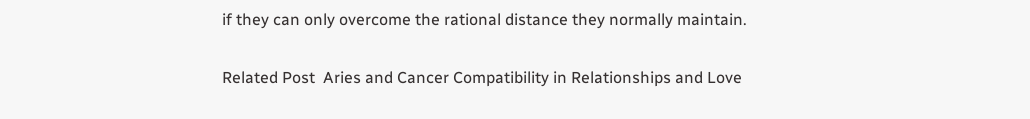if they can only overcome the rational distance they normally maintain.

Related Post  Aries and Cancer Compatibility in Relationships and Love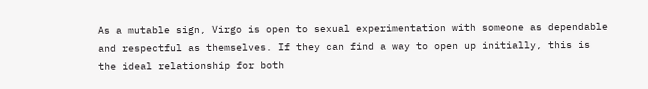As a mutable sign, Virgo is open to sexual experimentation with someone as dependable and respectful as themselves. If they can find a way to open up initially, this is the ideal relationship for both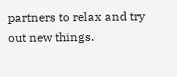partners to relax and try out new things.